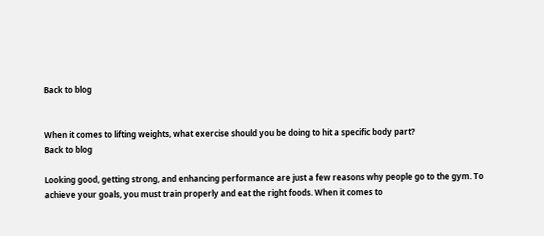Back to blog


When it comes to lifting weights, what exercise should you be doing to hit a specific body part?
Back to blog

Looking good, getting strong, and enhancing performance are just a few reasons why people go to the gym. To achieve your goals, you must train properly and eat the right foods. When it comes to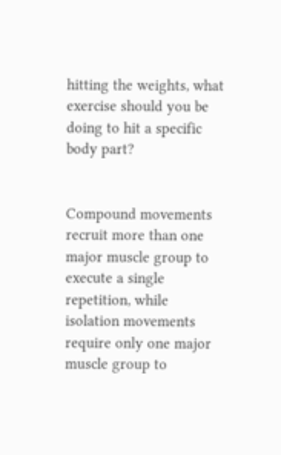hitting the weights, what exercise should you be doing to hit a specific body part?


Compound movements recruit more than one major muscle group to execute a single repetition, while isolation movements require only one major muscle group to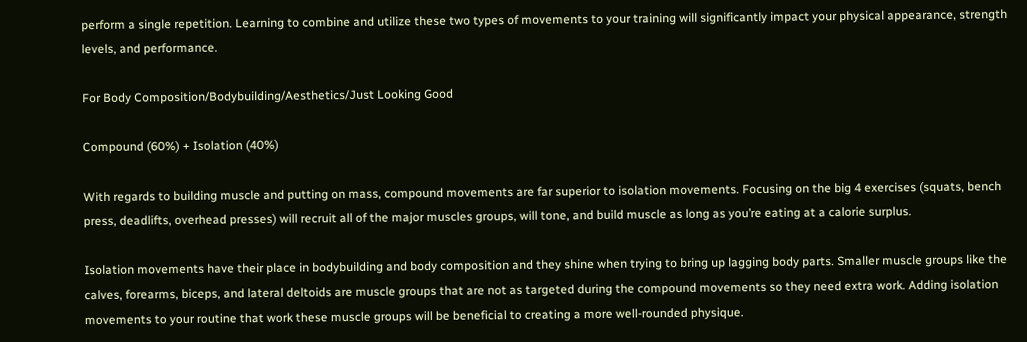perform a single repetition. Learning to combine and utilize these two types of movements to your training will significantly impact your physical appearance, strength levels, and performance.

For Body Composition/Bodybuilding/Aesthetics/Just Looking Good

Compound (60%) + Isolation (40%)

With regards to building muscle and putting on mass, compound movements are far superior to isolation movements. Focusing on the big 4 exercises (squats, bench press, deadlifts, overhead presses) will recruit all of the major muscles groups, will tone, and build muscle as long as you’re eating at a calorie surplus.

Isolation movements have their place in bodybuilding and body composition and they shine when trying to bring up lagging body parts. Smaller muscle groups like the calves, forearms, biceps, and lateral deltoids are muscle groups that are not as targeted during the compound movements so they need extra work. Adding isolation movements to your routine that work these muscle groups will be beneficial to creating a more well-rounded physique.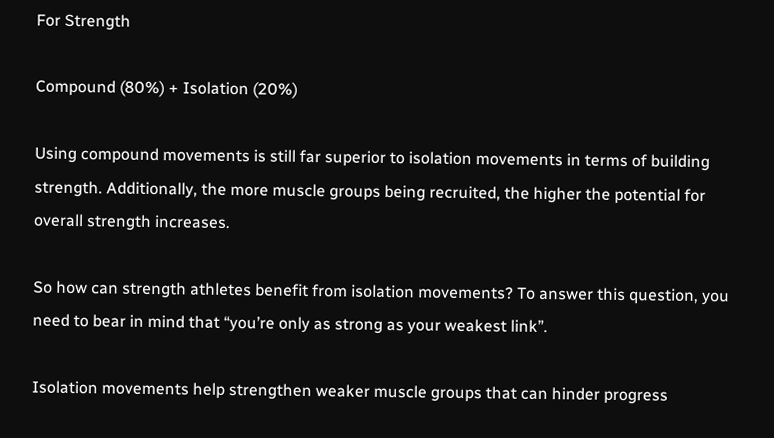For Strength

Compound (80%) + Isolation (20%)

Using compound movements is still far superior to isolation movements in terms of building strength. Additionally, the more muscle groups being recruited, the higher the potential for overall strength increases.

So how can strength athletes benefit from isolation movements? To answer this question, you need to bear in mind that “you’re only as strong as your weakest link”.

Isolation movements help strengthen weaker muscle groups that can hinder progress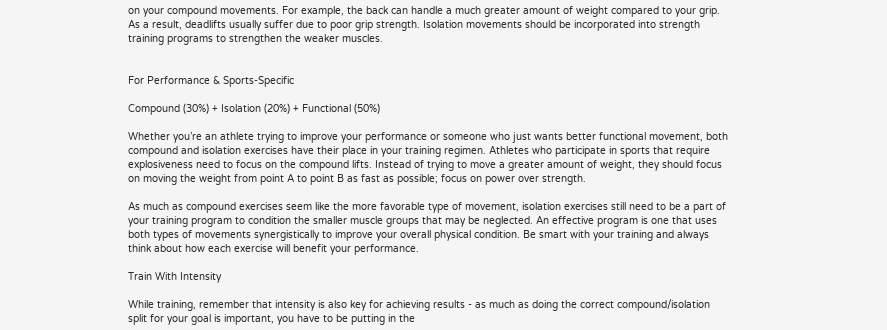on your compound movements. For example, the back can handle a much greater amount of weight compared to your grip. As a result, deadlifts usually suffer due to poor grip strength. Isolation movements should be incorporated into strength training programs to strengthen the weaker muscles.


For Performance & Sports-Specific

Compound (30%) + Isolation (20%) + Functional (50%)

Whether you’re an athlete trying to improve your performance or someone who just wants better functional movement, both compound and isolation exercises have their place in your training regimen. Athletes who participate in sports that require explosiveness need to focus on the compound lifts. Instead of trying to move a greater amount of weight, they should focus on moving the weight from point A to point B as fast as possible; focus on power over strength.

As much as compound exercises seem like the more favorable type of movement, isolation exercises still need to be a part of your training program to condition the smaller muscle groups that may be neglected. An effective program is one that uses both types of movements synergistically to improve your overall physical condition. Be smart with your training and always think about how each exercise will benefit your performance.

Train With Intensity

While training, remember that intensity is also key for achieving results - as much as doing the correct compound/isolation split for your goal is important, you have to be putting in the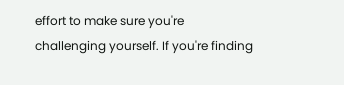effort to make sure you're challenging yourself. If you're finding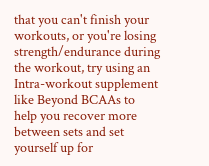that you can't finish your workouts, or you're losing strength/endurance during the workout, try using an Intra-workout supplement like Beyond BCAAs to help you recover more between sets and set yourself up for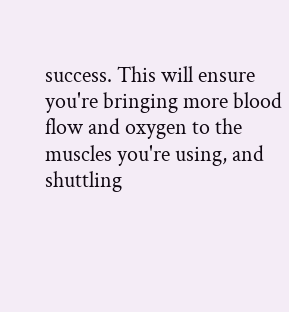success. This will ensure you're bringing more blood flow and oxygen to the muscles you're using, and shuttling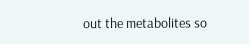out the metabolites so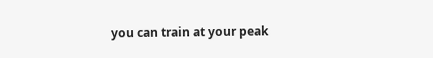you can train at your peak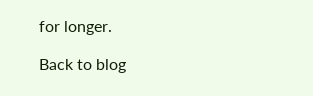for longer.

Back to blog